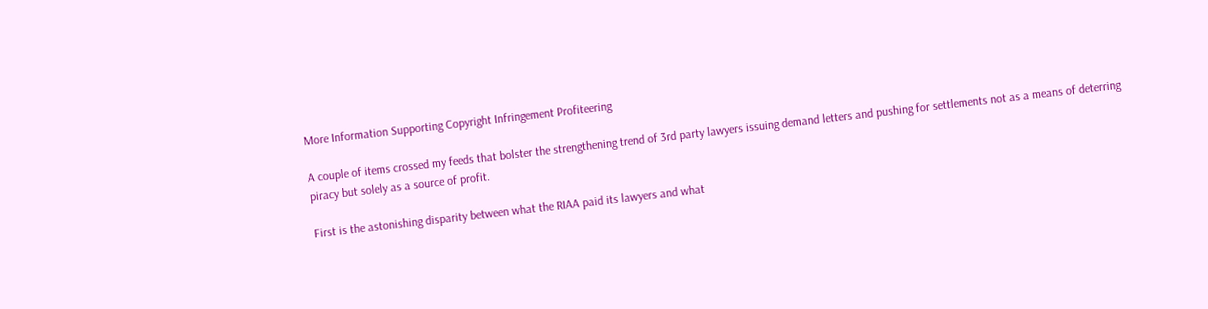More Information Supporting Copyright Infringement Profiteering

A couple of items crossed my feeds that bolster the strengthening trend of 3rd party lawyers issuing demand letters and pushing for settlements not as a means of deterring piracy but solely as a source of profit.

First is the astonishing disparity between what the RIAA paid its lawyers and what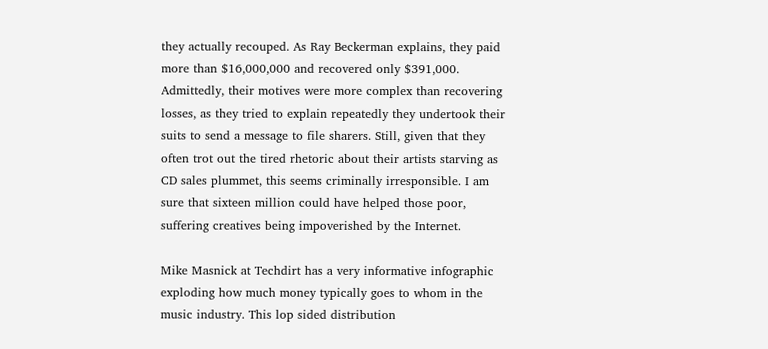they actually recouped. As Ray Beckerman explains, they paid more than $16,000,000 and recovered only $391,000. Admittedly, their motives were more complex than recovering losses, as they tried to explain repeatedly they undertook their suits to send a message to file sharers. Still, given that they often trot out the tired rhetoric about their artists starving as CD sales plummet, this seems criminally irresponsible. I am sure that sixteen million could have helped those poor, suffering creatives being impoverished by the Internet.

Mike Masnick at Techdirt has a very informative infographic exploding how much money typically goes to whom in the music industry. This lop sided distribution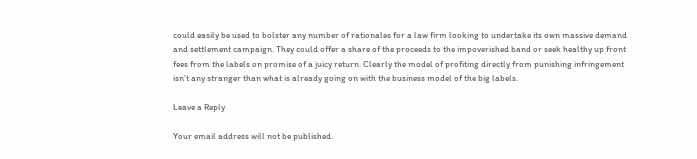could easily be used to bolster any number of rationales for a law firm looking to undertake its own massive demand and settlement campaign. They could offer a share of the proceeds to the impoverished band or seek healthy up front fees from the labels on promise of a juicy return. Clearly the model of profiting directly from punishing infringement isn’t any stranger than what is already going on with the business model of the big labels.

Leave a Reply

Your email address will not be published.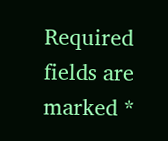Required fields are marked *